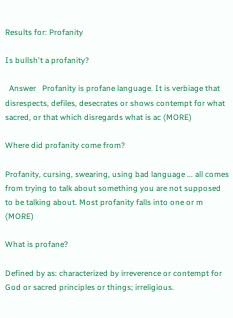Results for: Profanity

Is bullsh't a profanity?

  Answer   Profanity is profane language. It is verbiage that disrespects, defiles, desecrates or shows contempt for what sacred, or that which disregards what is ac (MORE)

Where did profanity come from?

Profanity, cursing, swearing, using bad language ... all comes from trying to talk about something you are not supposed to be talking about. Most profanity falls into one or m (MORE)

What is profane?

Defined by as: characterized by irreverence or contempt for God or sacred principles or things; irreligious.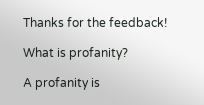Thanks for the feedback!

What is profanity?

A profanity is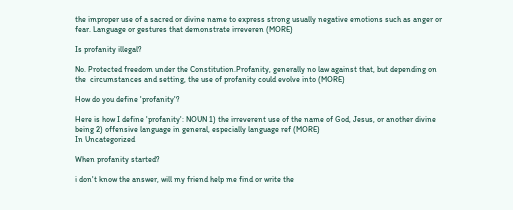the improper use of a sacred or divine name to express strong usually negative emotions such as anger or fear. Language or gestures that demonstrate irreveren (MORE)

Is profanity illegal?

No. Protected freedom under the Constitution.Profanity, generally no law against that, but depending on the  circumstances and setting, the use of profanity could evolve into (MORE)

How do you define 'profanity'?

Here is how I define 'profanity': NOUN 1) the irreverent use of the name of God, Jesus, or another divine being 2) offensive language in general, especially language ref (MORE)
In Uncategorized

When profanity started?

i don't know the answer, will my friend help me find or write the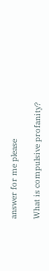answer for me please

What is compulsive profanity?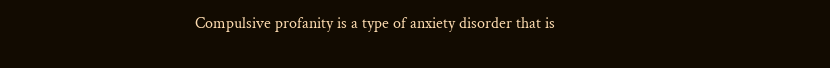Compulsive profanity is a type of anxiety disorder that is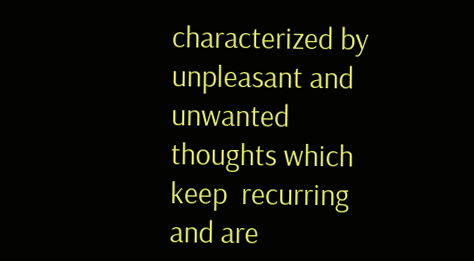characterized by unpleasant and unwanted thoughts which keep  recurring and are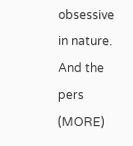obsessive in nature. And the pers (MORE)